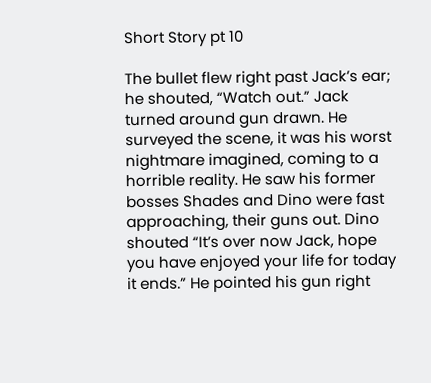Short Story pt 10

The bullet flew right past Jack’s ear; he shouted, “Watch out.” Jack turned around gun drawn. He surveyed the scene, it was his worst nightmare imagined, coming to a horrible reality. He saw his former bosses Shades and Dino were fast approaching, their guns out. Dino shouted “It’s over now Jack, hope you have enjoyed your life for today it ends.” He pointed his gun right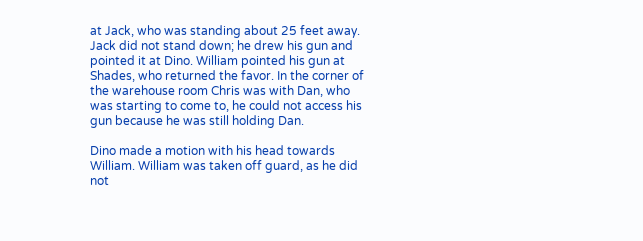at Jack, who was standing about 25 feet away. Jack did not stand down; he drew his gun and pointed it at Dino. William pointed his gun at Shades, who returned the favor. In the corner of the warehouse room Chris was with Dan, who was starting to come to, he could not access his gun because he was still holding Dan.

Dino made a motion with his head towards William. William was taken off guard, as he did not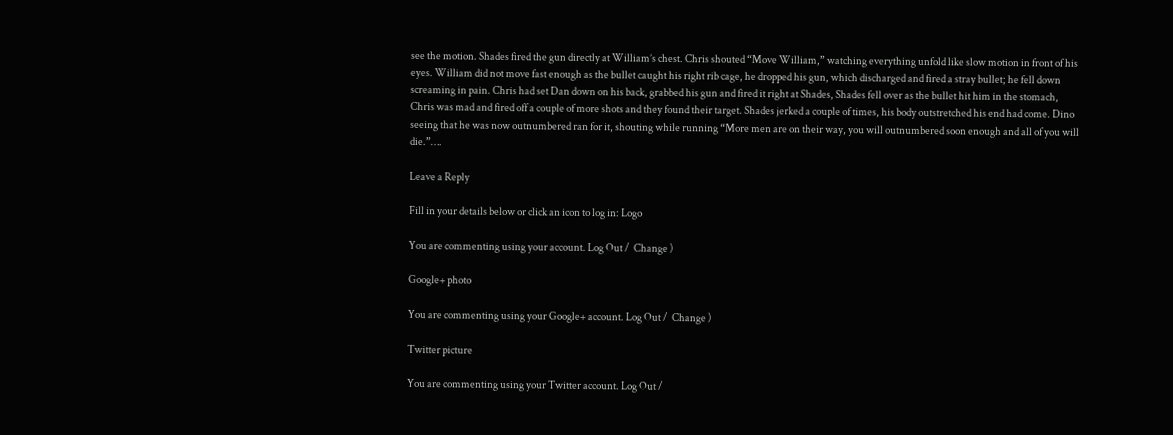see the motion. Shades fired the gun directly at William’s chest. Chris shouted “Move William,” watching everything unfold like slow motion in front of his eyes. William did not move fast enough as the bullet caught his right rib cage, he dropped his gun, which discharged and fired a stray bullet; he fell down screaming in pain. Chris had set Dan down on his back, grabbed his gun and fired it right at Shades, Shades fell over as the bullet hit him in the stomach, Chris was mad and fired off a couple of more shots and they found their target. Shades jerked a couple of times, his body outstretched his end had come. Dino seeing that he was now outnumbered ran for it, shouting while running “More men are on their way, you will outnumbered soon enough and all of you will die.”….

Leave a Reply

Fill in your details below or click an icon to log in: Logo

You are commenting using your account. Log Out /  Change )

Google+ photo

You are commenting using your Google+ account. Log Out /  Change )

Twitter picture

You are commenting using your Twitter account. Log Out /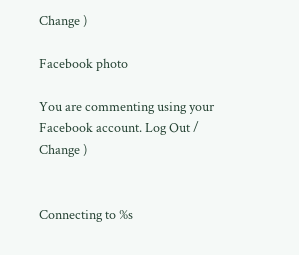Change )

Facebook photo

You are commenting using your Facebook account. Log Out /  Change )


Connecting to %s